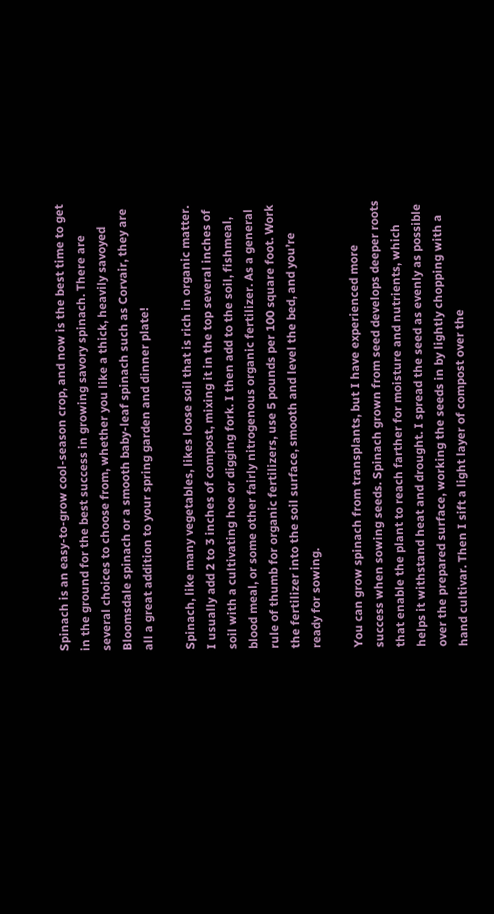Spinach is an easy-to-grow cool-season crop, and now is the best time to get in the ground for the best success in growing savory spinach. There are several choices to choose from, whether you like a thick, heavily savoyed Bloomsdale spinach or a smooth baby-leaf spinach such as Corvair, they are all a great addition to your spring garden and dinner plate!

Spinach, like many vegetables, likes loose soil that is rich in organic matter. I usually add 2 to 3 inches of compost, mixing it in the top several inches of soil with a cultivating hoe or digging fork. I then add to the soil, fishmeal, blood meal, or some other fairly nitrogenous organic fertilizer. As a general rule of thumb for organic fertilizers, use 5 pounds per 100 square foot. Work the fertilizer into the soil surface, smooth and level the bed, and you’re ready for sowing.

You can grow spinach from transplants, but I have experienced more success when sowing seeds. Spinach grown from seed develops deeper roots that enable the plant to reach farther for moisture and nutrients, which helps it withstand heat and drought. I spread the seed as evenly as possible over the prepared surface, working the seeds in by lightly chopping with a hand cultivar. Then I sift a light layer of compost over the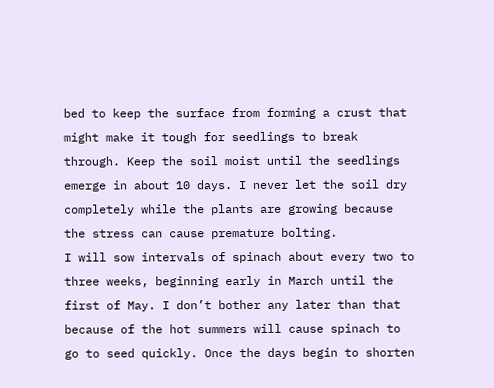bed to keep the surface from forming a crust that might make it tough for seedlings to break through. Keep the soil moist until the seedlings emerge in about 10 days. I never let the soil dry completely while the plants are growing because the stress can cause premature bolting.
I will sow intervals of spinach about every two to three weeks, beginning early in March until the first of May. I don’t bother any later than that because of the hot summers will cause spinach to go to seed quickly. Once the days begin to shorten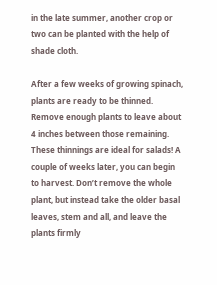in the late summer, another crop or two can be planted with the help of shade cloth.

After a few weeks of growing spinach, plants are ready to be thinned. Remove enough plants to leave about 4 inches between those remaining. These thinnings are ideal for salads! A couple of weeks later, you can begin to harvest. Don’t remove the whole plant, but instead take the older basal leaves, stem and all, and leave the plants firmly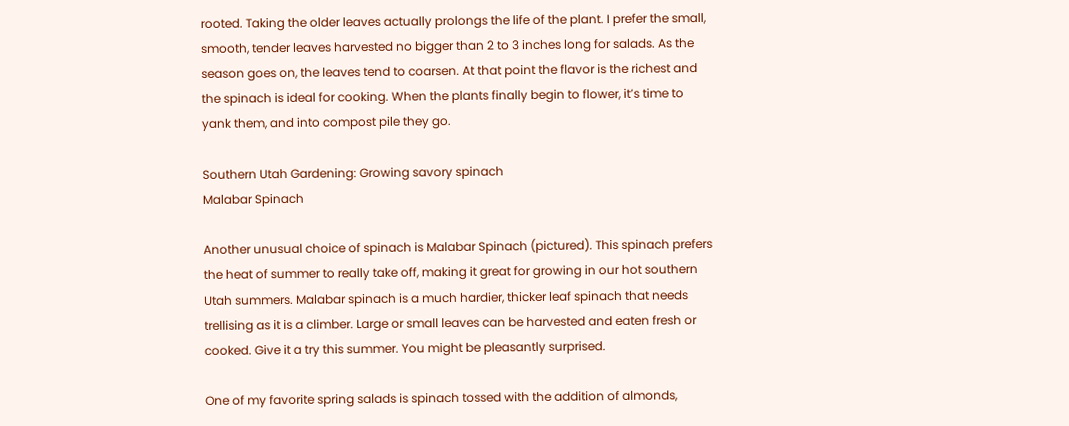rooted. Taking the older leaves actually prolongs the life of the plant. I prefer the small, smooth, tender leaves harvested no bigger than 2 to 3 inches long for salads. As the season goes on, the leaves tend to coarsen. At that point the flavor is the richest and the spinach is ideal for cooking. When the plants finally begin to flower, it’s time to yank them, and into compost pile they go.

Southern Utah Gardening: Growing savory spinach
Malabar Spinach

Another unusual choice of spinach is Malabar Spinach (pictured). This spinach prefers the heat of summer to really take off, making it great for growing in our hot southern Utah summers. Malabar spinach is a much hardier, thicker leaf spinach that needs trellising as it is a climber. Large or small leaves can be harvested and eaten fresh or cooked. Give it a try this summer. You might be pleasantly surprised.

One of my favorite spring salads is spinach tossed with the addition of almonds,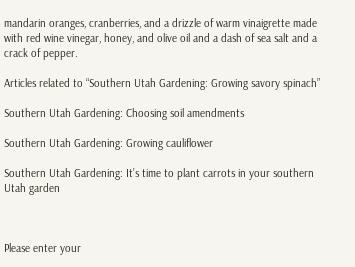mandarin oranges, cranberries, and a drizzle of warm vinaigrette made with red wine vinegar, honey, and olive oil and a dash of sea salt and a crack of pepper.

Articles related to “Southern Utah Gardening: Growing savory spinach”

Southern Utah Gardening: Choosing soil amendments

Southern Utah Gardening: Growing cauliflower

Southern Utah Gardening: It’s time to plant carrots in your southern Utah garden



Please enter your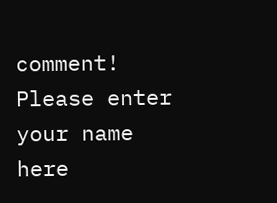comment!
Please enter your name here